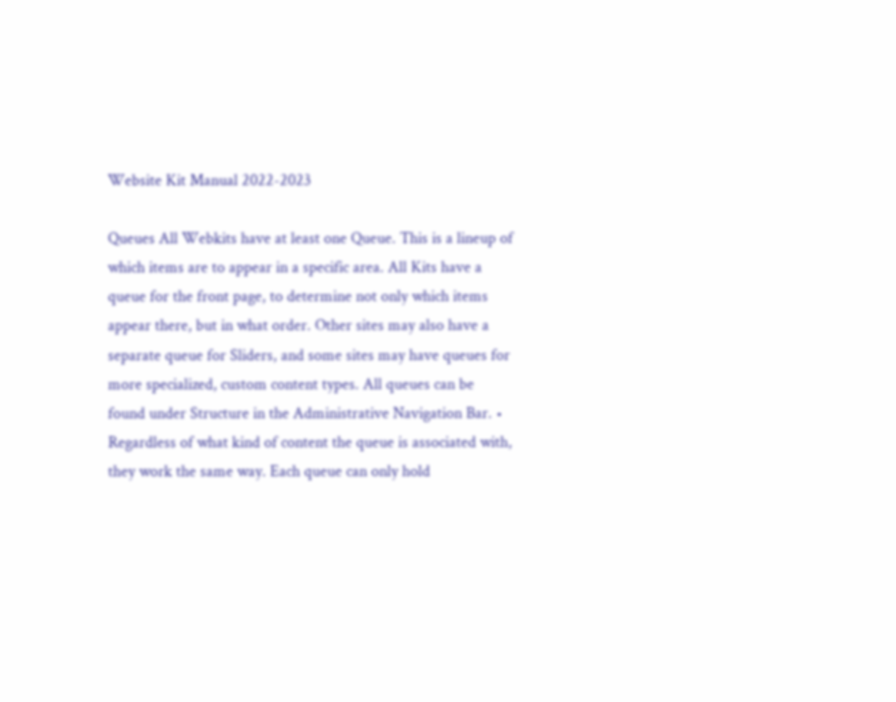Website Kit Manual 2022-2023

Queues All Webkits have at least one Queue. This is a lineup of which items are to appear in a specific area. All Kits have a queue for the front page, to determine not only which items appear there, but in what order. Other sites may also have a separate queue for Sliders, and some sites may have queues for more specialized, custom content types. All queues can be found under Structure in the Administrative Navigation Bar. • Regardless of what kind of content the queue is associated with, they work the same way. Each queue can only hold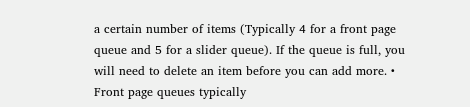a certain number of items (Typically 4 for a front page queue and 5 for a slider queue). If the queue is full, you will need to delete an item before you can add more. • Front page queues typically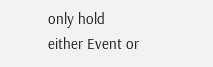only hold either Event or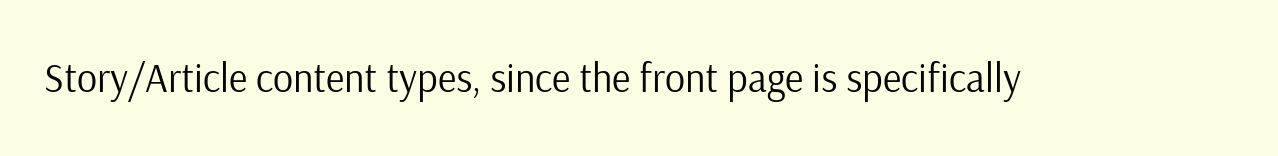Story/Article content types, since the front page is specifically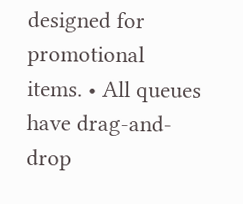designed for promotional items. • All queues have drag-and-drop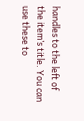handles to the left of the item’s title. You can use these to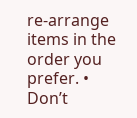re-arrange items in the order you prefer. • Don’t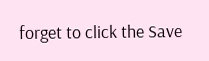forget to click the Save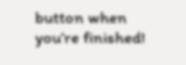button when you’re finished!